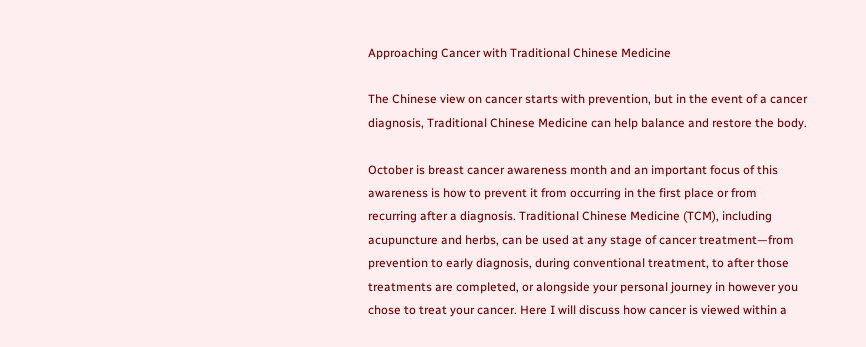Approaching Cancer with Traditional Chinese Medicine

The Chinese view on cancer starts with prevention, but in the event of a cancer diagnosis, Traditional Chinese Medicine can help balance and restore the body.

October is breast cancer awareness month and an important focus of this awareness is how to prevent it from occurring in the first place or from recurring after a diagnosis. Traditional Chinese Medicine (TCM), including acupuncture and herbs, can be used at any stage of cancer treatment—from prevention to early diagnosis, during conventional treatment, to after those treatments are completed, or alongside your personal journey in however you chose to treat your cancer. Here I will discuss how cancer is viewed within a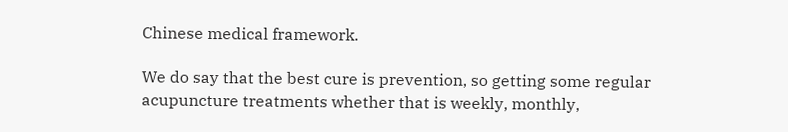Chinese medical framework.

We do say that the best cure is prevention, so getting some regular acupuncture treatments whether that is weekly, monthly,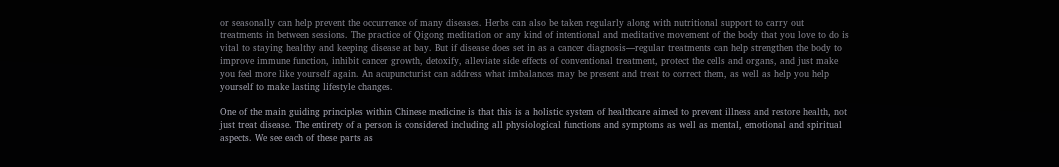or seasonally can help prevent the occurrence of many diseases. Herbs can also be taken regularly along with nutritional support to carry out treatments in between sessions. The practice of Qigong meditation or any kind of intentional and meditative movement of the body that you love to do is vital to staying healthy and keeping disease at bay. But if disease does set in as a cancer diagnosis—regular treatments can help strengthen the body to improve immune function, inhibit cancer growth, detoxify, alleviate side effects of conventional treatment, protect the cells and organs, and just make you feel more like yourself again. An acupuncturist can address what imbalances may be present and treat to correct them, as well as help you help yourself to make lasting lifestyle changes.

One of the main guiding principles within Chinese medicine is that this is a holistic system of healthcare aimed to prevent illness and restore health, not just treat disease. The entirety of a person is considered including all physiological functions and symptoms as well as mental, emotional and spiritual aspects. We see each of these parts as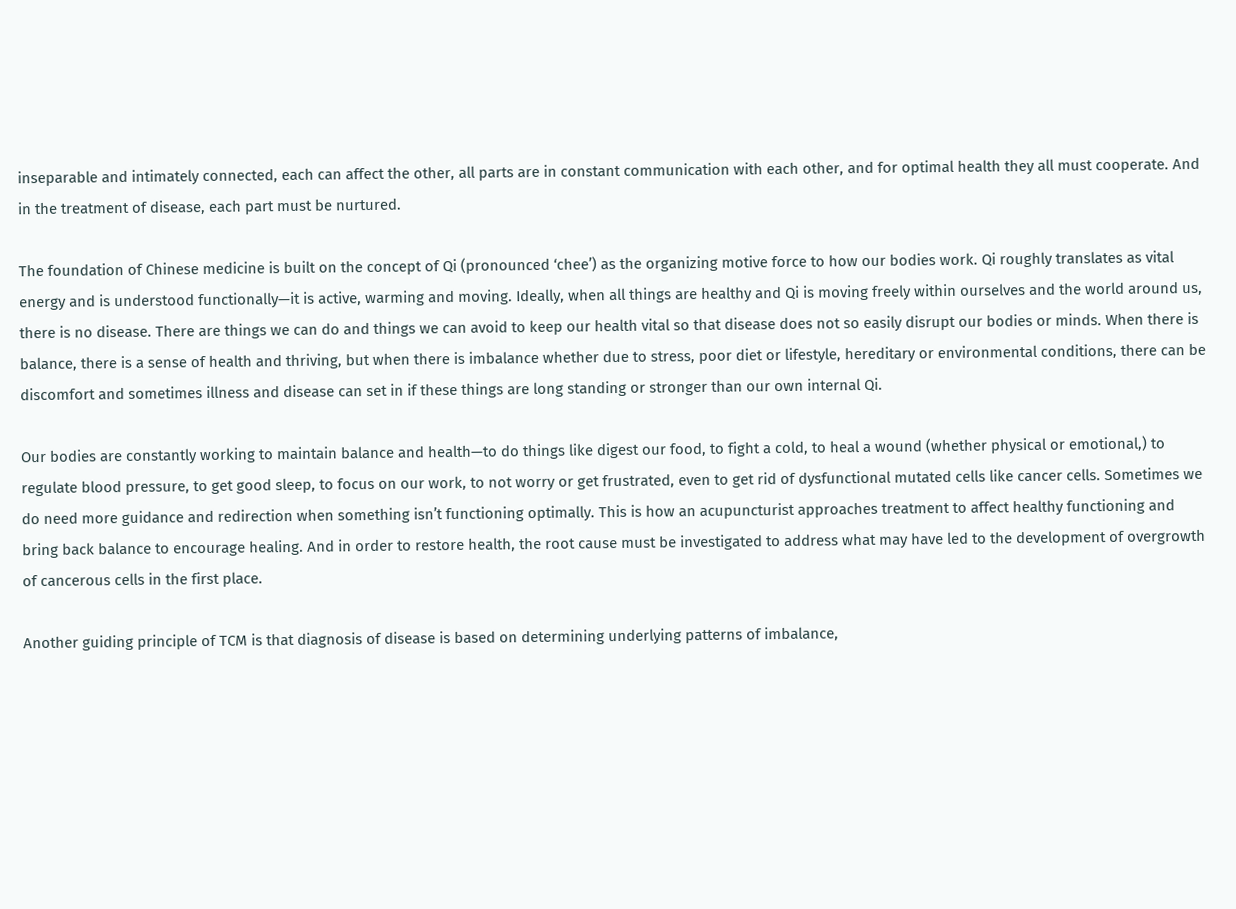inseparable and intimately connected, each can affect the other, all parts are in constant communication with each other, and for optimal health they all must cooperate. And in the treatment of disease, each part must be nurtured.

The foundation of Chinese medicine is built on the concept of Qi (pronounced ‘chee’) as the organizing motive force to how our bodies work. Qi roughly translates as vital energy and is understood functionally—it is active, warming and moving. Ideally, when all things are healthy and Qi is moving freely within ourselves and the world around us, there is no disease. There are things we can do and things we can avoid to keep our health vital so that disease does not so easily disrupt our bodies or minds. When there is balance, there is a sense of health and thriving, but when there is imbalance whether due to stress, poor diet or lifestyle, hereditary or environmental conditions, there can be discomfort and sometimes illness and disease can set in if these things are long standing or stronger than our own internal Qi.

Our bodies are constantly working to maintain balance and health—to do things like digest our food, to fight a cold, to heal a wound (whether physical or emotional,) to regulate blood pressure, to get good sleep, to focus on our work, to not worry or get frustrated, even to get rid of dysfunctional mutated cells like cancer cells. Sometimes we do need more guidance and redirection when something isn’t functioning optimally. This is how an acupuncturist approaches treatment to affect healthy functioning and bring back balance to encourage healing. And in order to restore health, the root cause must be investigated to address what may have led to the development of overgrowth of cancerous cells in the first place.

Another guiding principle of TCM is that diagnosis of disease is based on determining underlying patterns of imbalance,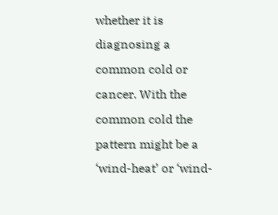whether it is diagnosing a common cold or cancer. With the common cold the pattern might be a ‘wind-heat’ or ‘wind-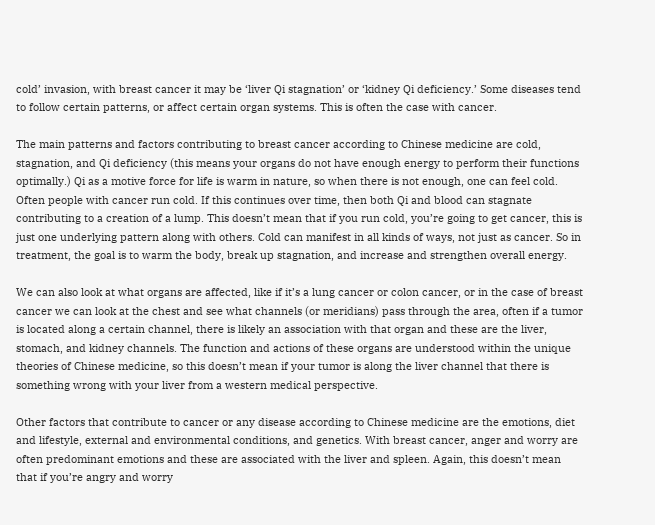cold’ invasion, with breast cancer it may be ‘liver Qi stagnation’ or ‘kidney Qi deficiency.’ Some diseases tend to follow certain patterns, or affect certain organ systems. This is often the case with cancer.

The main patterns and factors contributing to breast cancer according to Chinese medicine are cold, stagnation, and Qi deficiency (this means your organs do not have enough energy to perform their functions optimally.) Qi as a motive force for life is warm in nature, so when there is not enough, one can feel cold. Often people with cancer run cold. If this continues over time, then both Qi and blood can stagnate contributing to a creation of a lump. This doesn’t mean that if you run cold, you’re going to get cancer, this is just one underlying pattern along with others. Cold can manifest in all kinds of ways, not just as cancer. So in treatment, the goal is to warm the body, break up stagnation, and increase and strengthen overall energy.

We can also look at what organs are affected, like if it’s a lung cancer or colon cancer, or in the case of breast cancer we can look at the chest and see what channels (or meridians) pass through the area, often if a tumor is located along a certain channel, there is likely an association with that organ and these are the liver, stomach, and kidney channels. The function and actions of these organs are understood within the unique theories of Chinese medicine, so this doesn’t mean if your tumor is along the liver channel that there is something wrong with your liver from a western medical perspective.

Other factors that contribute to cancer or any disease according to Chinese medicine are the emotions, diet and lifestyle, external and environmental conditions, and genetics. With breast cancer, anger and worry are often predominant emotions and these are associated with the liver and spleen. Again, this doesn’t mean that if you’re angry and worry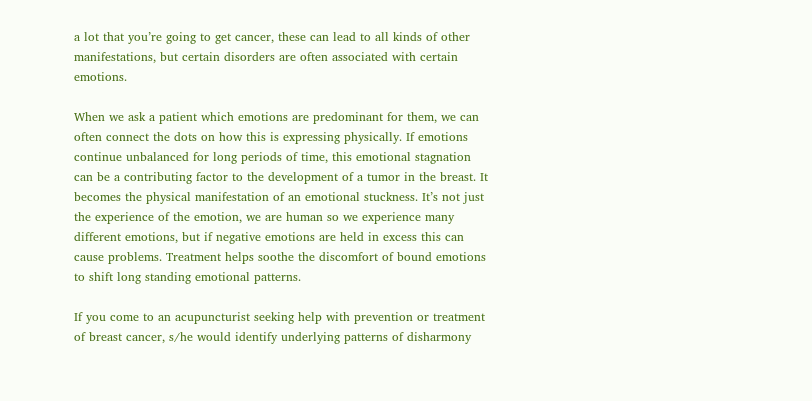a lot that you’re going to get cancer, these can lead to all kinds of other manifestations, but certain disorders are often associated with certain emotions.

When we ask a patient which emotions are predominant for them, we can often connect the dots on how this is expressing physically. If emotions continue unbalanced for long periods of time, this emotional stagnation can be a contributing factor to the development of a tumor in the breast. It becomes the physical manifestation of an emotional stuckness. It’s not just the experience of the emotion, we are human so we experience many different emotions, but if negative emotions are held in excess this can cause problems. Treatment helps soothe the discomfort of bound emotions to shift long standing emotional patterns.

If you come to an acupuncturist seeking help with prevention or treatment of breast cancer, s/he would identify underlying patterns of disharmony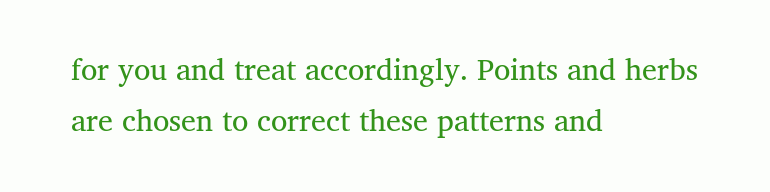for you and treat accordingly. Points and herbs are chosen to correct these patterns and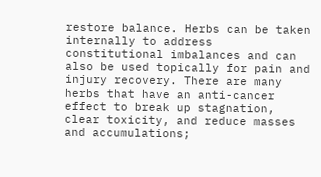restore balance. Herbs can be taken internally to address constitutional imbalances and can also be used topically for pain and injury recovery. There are many herbs that have an anti-cancer effect to break up stagnation, clear toxicity, and reduce masses and accumulations;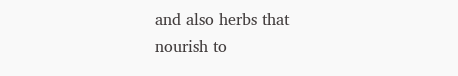and also herbs that nourish to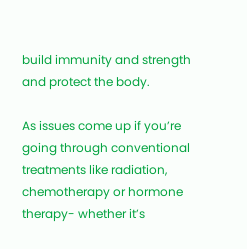build immunity and strength and protect the body.

As issues come up if you’re going through conventional treatments like radiation, chemotherapy or hormone therapy- whether it’s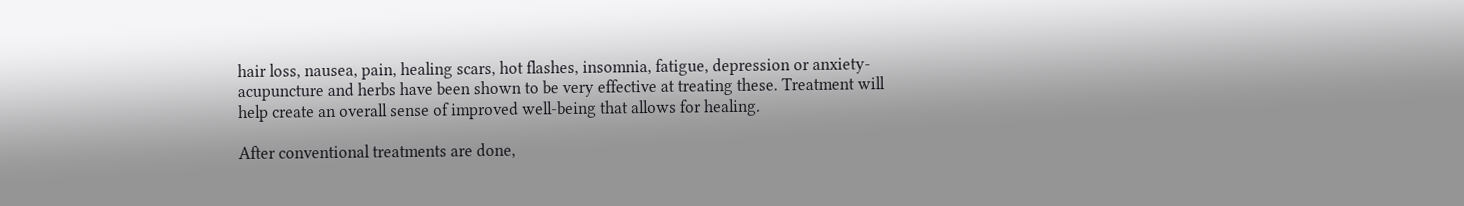hair loss, nausea, pain, healing scars, hot flashes, insomnia, fatigue, depression or anxiety- acupuncture and herbs have been shown to be very effective at treating these. Treatment will help create an overall sense of improved well-being that allows for healing.

After conventional treatments are done,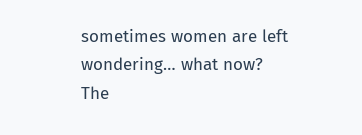sometimes women are left wondering… what now? The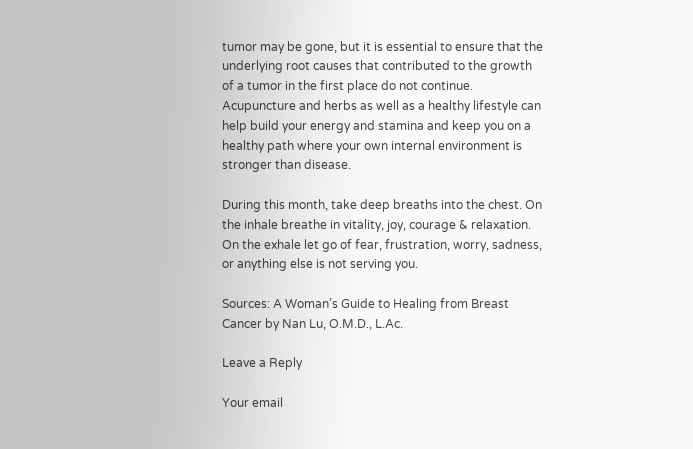tumor may be gone, but it is essential to ensure that the underlying root causes that contributed to the growth of a tumor in the first place do not continue. Acupuncture and herbs as well as a healthy lifestyle can help build your energy and stamina and keep you on a healthy path where your own internal environment is stronger than disease.

During this month, take deep breaths into the chest. On the inhale breathe in vitality, joy, courage & relaxation. On the exhale let go of fear, frustration, worry, sadness, or anything else is not serving you.

Sources: A Woman’s Guide to Healing from Breast Cancer by Nan Lu, O.M.D., L.Ac.

Leave a Reply

Your email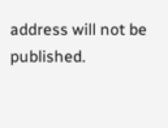address will not be published.